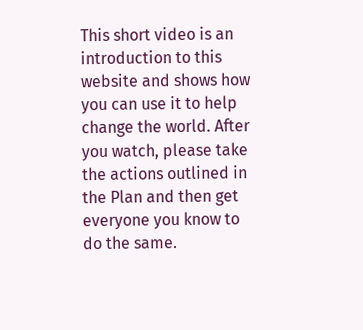This short video is an introduction to this website and shows how you can use it to help change the world. After you watch, please take the actions outlined in the Plan and then get everyone you know to do the same.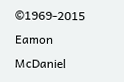©1969-2015  Eamon McDaniel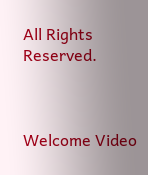All Rights Reserved.



Welcome Video